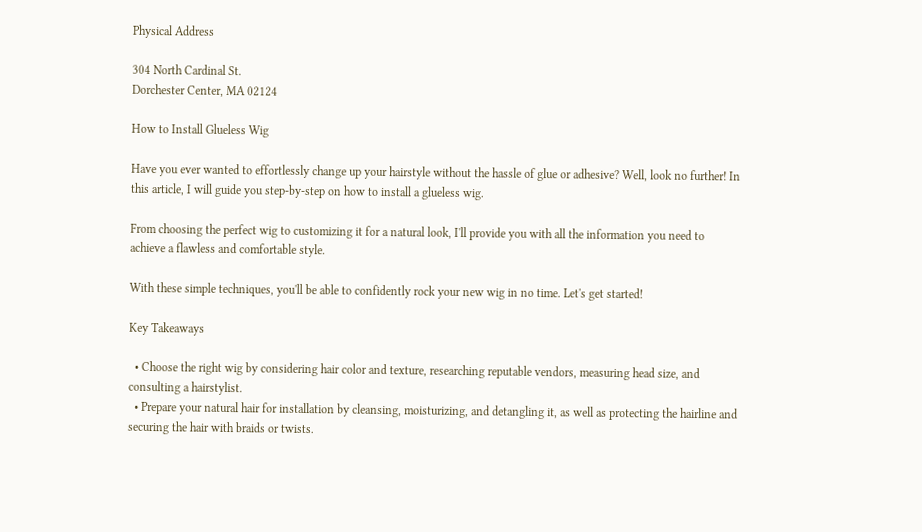Physical Address

304 North Cardinal St.
Dorchester Center, MA 02124

How to Install Glueless Wig

Have you ever wanted to effortlessly change up your hairstyle without the hassle of glue or adhesive? Well, look no further! In this article, I will guide you step-by-step on how to install a glueless wig.

From choosing the perfect wig to customizing it for a natural look, I'll provide you with all the information you need to achieve a flawless and comfortable style.

With these simple techniques, you'll be able to confidently rock your new wig in no time. Let's get started!

Key Takeaways

  • Choose the right wig by considering hair color and texture, researching reputable vendors, measuring head size, and consulting a hairstylist.
  • Prepare your natural hair for installation by cleansing, moisturizing, and detangling it, as well as protecting the hairline and securing the hair with braids or twists.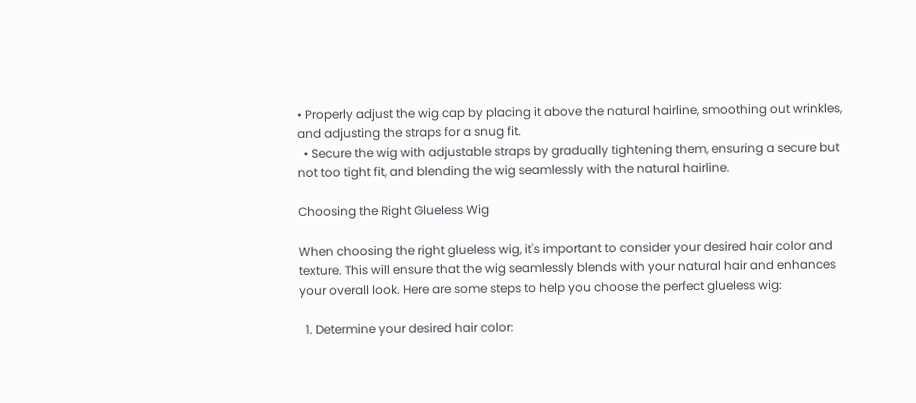• Properly adjust the wig cap by placing it above the natural hairline, smoothing out wrinkles, and adjusting the straps for a snug fit.
  • Secure the wig with adjustable straps by gradually tightening them, ensuring a secure but not too tight fit, and blending the wig seamlessly with the natural hairline.

Choosing the Right Glueless Wig

When choosing the right glueless wig, it's important to consider your desired hair color and texture. This will ensure that the wig seamlessly blends with your natural hair and enhances your overall look. Here are some steps to help you choose the perfect glueless wig:

  1. Determine your desired hair color: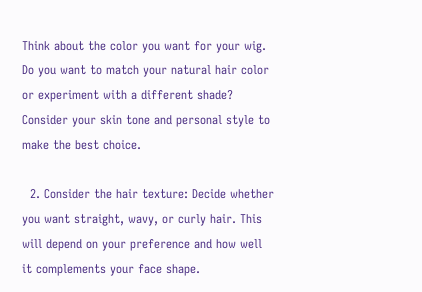Think about the color you want for your wig. Do you want to match your natural hair color or experiment with a different shade? Consider your skin tone and personal style to make the best choice.

  2. Consider the hair texture: Decide whether you want straight, wavy, or curly hair. This will depend on your preference and how well it complements your face shape.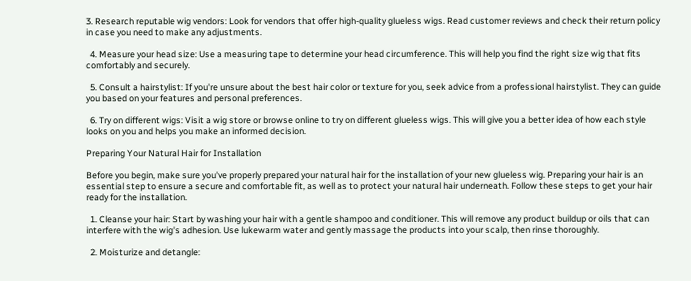3. Research reputable wig vendors: Look for vendors that offer high-quality glueless wigs. Read customer reviews and check their return policy in case you need to make any adjustments.

  4. Measure your head size: Use a measuring tape to determine your head circumference. This will help you find the right size wig that fits comfortably and securely.

  5. Consult a hairstylist: If you're unsure about the best hair color or texture for you, seek advice from a professional hairstylist. They can guide you based on your features and personal preferences.

  6. Try on different wigs: Visit a wig store or browse online to try on different glueless wigs. This will give you a better idea of how each style looks on you and helps you make an informed decision.

Preparing Your Natural Hair for Installation

Before you begin, make sure you've properly prepared your natural hair for the installation of your new glueless wig. Preparing your hair is an essential step to ensure a secure and comfortable fit, as well as to protect your natural hair underneath. Follow these steps to get your hair ready for the installation.

  1. Cleanse your hair: Start by washing your hair with a gentle shampoo and conditioner. This will remove any product buildup or oils that can interfere with the wig's adhesion. Use lukewarm water and gently massage the products into your scalp, then rinse thoroughly.

  2. Moisturize and detangle: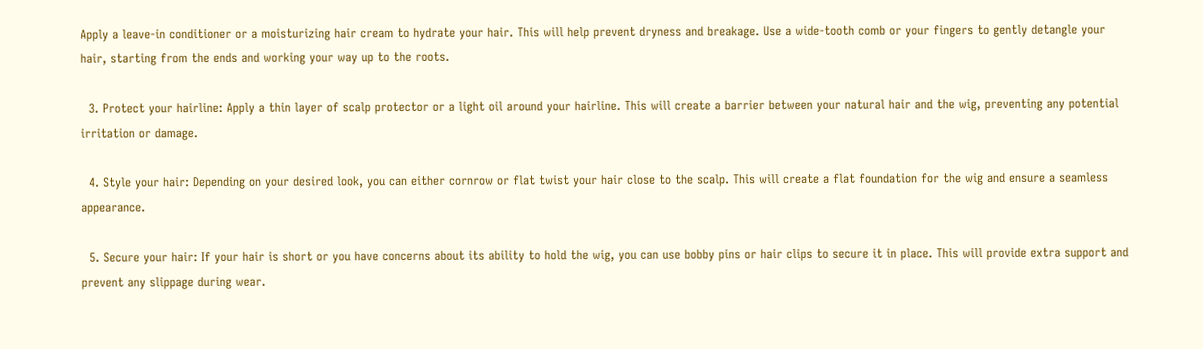Apply a leave-in conditioner or a moisturizing hair cream to hydrate your hair. This will help prevent dryness and breakage. Use a wide-tooth comb or your fingers to gently detangle your hair, starting from the ends and working your way up to the roots.

  3. Protect your hairline: Apply a thin layer of scalp protector or a light oil around your hairline. This will create a barrier between your natural hair and the wig, preventing any potential irritation or damage.

  4. Style your hair: Depending on your desired look, you can either cornrow or flat twist your hair close to the scalp. This will create a flat foundation for the wig and ensure a seamless appearance.

  5. Secure your hair: If your hair is short or you have concerns about its ability to hold the wig, you can use bobby pins or hair clips to secure it in place. This will provide extra support and prevent any slippage during wear.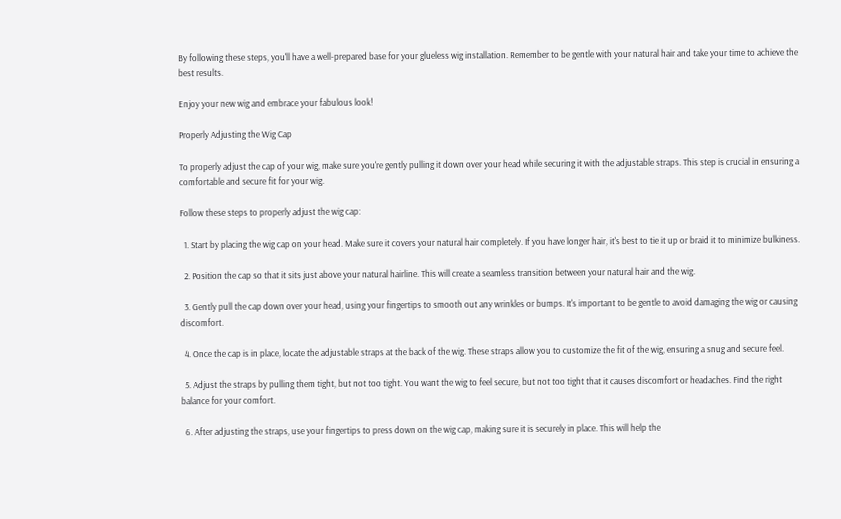By following these steps, you'll have a well-prepared base for your glueless wig installation. Remember to be gentle with your natural hair and take your time to achieve the best results.

Enjoy your new wig and embrace your fabulous look!

Properly Adjusting the Wig Cap

To properly adjust the cap of your wig, make sure you're gently pulling it down over your head while securing it with the adjustable straps. This step is crucial in ensuring a comfortable and secure fit for your wig.

Follow these steps to properly adjust the wig cap:

  1. Start by placing the wig cap on your head. Make sure it covers your natural hair completely. If you have longer hair, it's best to tie it up or braid it to minimize bulkiness.

  2. Position the cap so that it sits just above your natural hairline. This will create a seamless transition between your natural hair and the wig.

  3. Gently pull the cap down over your head, using your fingertips to smooth out any wrinkles or bumps. It's important to be gentle to avoid damaging the wig or causing discomfort.

  4. Once the cap is in place, locate the adjustable straps at the back of the wig. These straps allow you to customize the fit of the wig, ensuring a snug and secure feel.

  5. Adjust the straps by pulling them tight, but not too tight. You want the wig to feel secure, but not too tight that it causes discomfort or headaches. Find the right balance for your comfort.

  6. After adjusting the straps, use your fingertips to press down on the wig cap, making sure it is securely in place. This will help the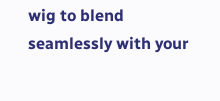wig to blend seamlessly with your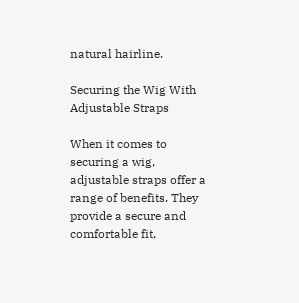natural hairline.

Securing the Wig With Adjustable Straps

When it comes to securing a wig, adjustable straps offer a range of benefits. They provide a secure and comfortable fit,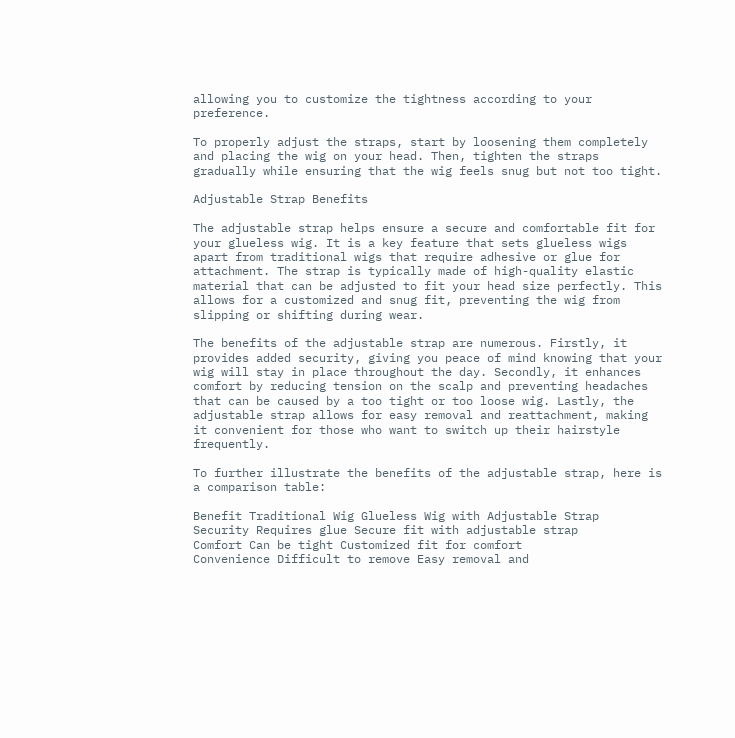allowing you to customize the tightness according to your preference.

To properly adjust the straps, start by loosening them completely and placing the wig on your head. Then, tighten the straps gradually while ensuring that the wig feels snug but not too tight.

Adjustable Strap Benefits

The adjustable strap helps ensure a secure and comfortable fit for your glueless wig. It is a key feature that sets glueless wigs apart from traditional wigs that require adhesive or glue for attachment. The strap is typically made of high-quality elastic material that can be adjusted to fit your head size perfectly. This allows for a customized and snug fit, preventing the wig from slipping or shifting during wear.

The benefits of the adjustable strap are numerous. Firstly, it provides added security, giving you peace of mind knowing that your wig will stay in place throughout the day. Secondly, it enhances comfort by reducing tension on the scalp and preventing headaches that can be caused by a too tight or too loose wig. Lastly, the adjustable strap allows for easy removal and reattachment, making it convenient for those who want to switch up their hairstyle frequently.

To further illustrate the benefits of the adjustable strap, here is a comparison table:

Benefit Traditional Wig Glueless Wig with Adjustable Strap
Security Requires glue Secure fit with adjustable strap
Comfort Can be tight Customized fit for comfort
Convenience Difficult to remove Easy removal and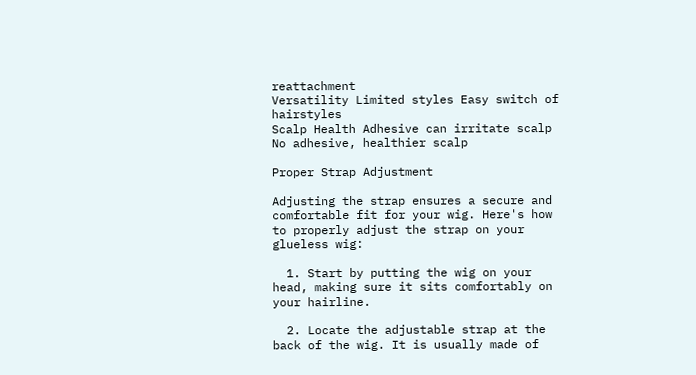reattachment
Versatility Limited styles Easy switch of hairstyles
Scalp Health Adhesive can irritate scalp No adhesive, healthier scalp

Proper Strap Adjustment

Adjusting the strap ensures a secure and comfortable fit for your wig. Here's how to properly adjust the strap on your glueless wig:

  1. Start by putting the wig on your head, making sure it sits comfortably on your hairline.

  2. Locate the adjustable strap at the back of the wig. It is usually made of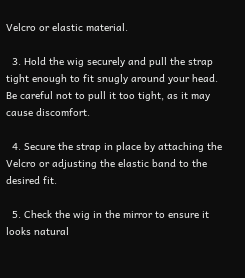Velcro or elastic material.

  3. Hold the wig securely and pull the strap tight enough to fit snugly around your head. Be careful not to pull it too tight, as it may cause discomfort.

  4. Secure the strap in place by attaching the Velcro or adjusting the elastic band to the desired fit.

  5. Check the wig in the mirror to ensure it looks natural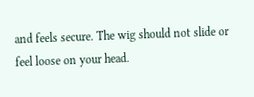and feels secure. The wig should not slide or feel loose on your head.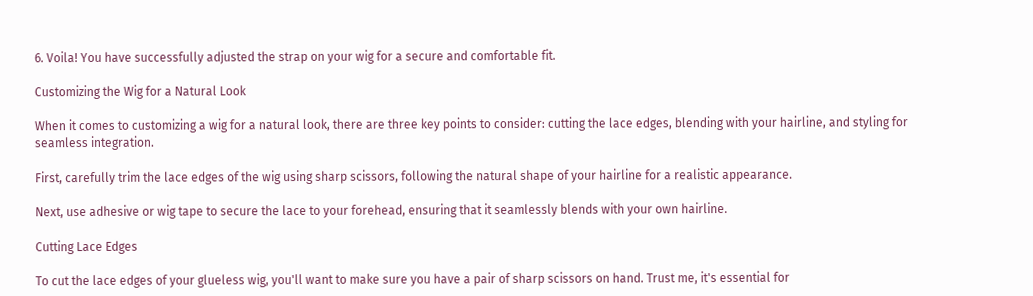6. Voila! You have successfully adjusted the strap on your wig for a secure and comfortable fit.

Customizing the Wig for a Natural Look

When it comes to customizing a wig for a natural look, there are three key points to consider: cutting the lace edges, blending with your hairline, and styling for seamless integration.

First, carefully trim the lace edges of the wig using sharp scissors, following the natural shape of your hairline for a realistic appearance.

Next, use adhesive or wig tape to secure the lace to your forehead, ensuring that it seamlessly blends with your own hairline.

Cutting Lace Edges

To cut the lace edges of your glueless wig, you'll want to make sure you have a pair of sharp scissors on hand. Trust me, it's essential for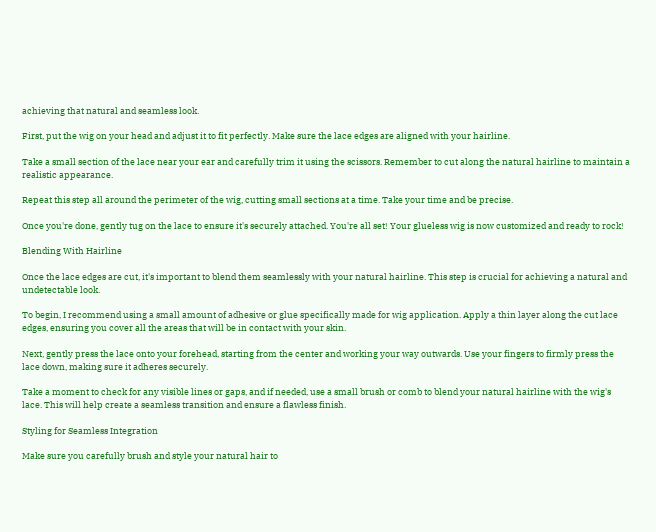achieving that natural and seamless look.

First, put the wig on your head and adjust it to fit perfectly. Make sure the lace edges are aligned with your hairline.

Take a small section of the lace near your ear and carefully trim it using the scissors. Remember to cut along the natural hairline to maintain a realistic appearance.

Repeat this step all around the perimeter of the wig, cutting small sections at a time. Take your time and be precise.

Once you're done, gently tug on the lace to ensure it's securely attached. You're all set! Your glueless wig is now customized and ready to rock!

Blending With Hairline

Once the lace edges are cut, it's important to blend them seamlessly with your natural hairline. This step is crucial for achieving a natural and undetectable look.

To begin, I recommend using a small amount of adhesive or glue specifically made for wig application. Apply a thin layer along the cut lace edges, ensuring you cover all the areas that will be in contact with your skin.

Next, gently press the lace onto your forehead, starting from the center and working your way outwards. Use your fingers to firmly press the lace down, making sure it adheres securely.

Take a moment to check for any visible lines or gaps, and if needed, use a small brush or comb to blend your natural hairline with the wig's lace. This will help create a seamless transition and ensure a flawless finish.

Styling for Seamless Integration

Make sure you carefully brush and style your natural hair to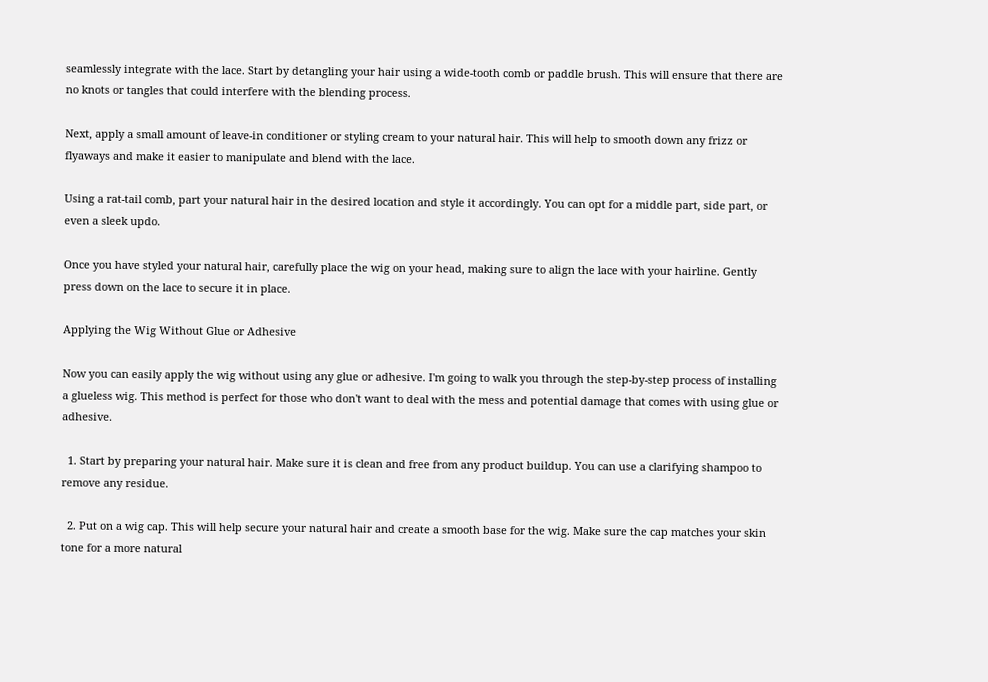seamlessly integrate with the lace. Start by detangling your hair using a wide-tooth comb or paddle brush. This will ensure that there are no knots or tangles that could interfere with the blending process.

Next, apply a small amount of leave-in conditioner or styling cream to your natural hair. This will help to smooth down any frizz or flyaways and make it easier to manipulate and blend with the lace.

Using a rat-tail comb, part your natural hair in the desired location and style it accordingly. You can opt for a middle part, side part, or even a sleek updo.

Once you have styled your natural hair, carefully place the wig on your head, making sure to align the lace with your hairline. Gently press down on the lace to secure it in place.

Applying the Wig Without Glue or Adhesive

Now you can easily apply the wig without using any glue or adhesive. I'm going to walk you through the step-by-step process of installing a glueless wig. This method is perfect for those who don't want to deal with the mess and potential damage that comes with using glue or adhesive.

  1. Start by preparing your natural hair. Make sure it is clean and free from any product buildup. You can use a clarifying shampoo to remove any residue.

  2. Put on a wig cap. This will help secure your natural hair and create a smooth base for the wig. Make sure the cap matches your skin tone for a more natural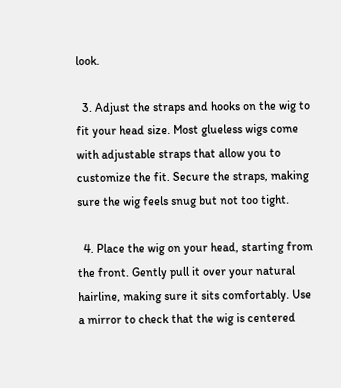look.

  3. Adjust the straps and hooks on the wig to fit your head size. Most glueless wigs come with adjustable straps that allow you to customize the fit. Secure the straps, making sure the wig feels snug but not too tight.

  4. Place the wig on your head, starting from the front. Gently pull it over your natural hairline, making sure it sits comfortably. Use a mirror to check that the wig is centered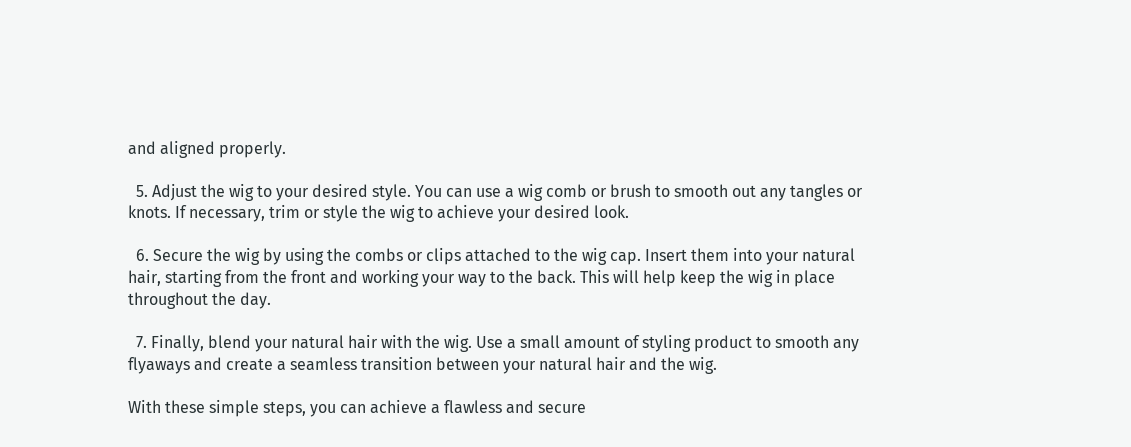and aligned properly.

  5. Adjust the wig to your desired style. You can use a wig comb or brush to smooth out any tangles or knots. If necessary, trim or style the wig to achieve your desired look.

  6. Secure the wig by using the combs or clips attached to the wig cap. Insert them into your natural hair, starting from the front and working your way to the back. This will help keep the wig in place throughout the day.

  7. Finally, blend your natural hair with the wig. Use a small amount of styling product to smooth any flyaways and create a seamless transition between your natural hair and the wig.

With these simple steps, you can achieve a flawless and secure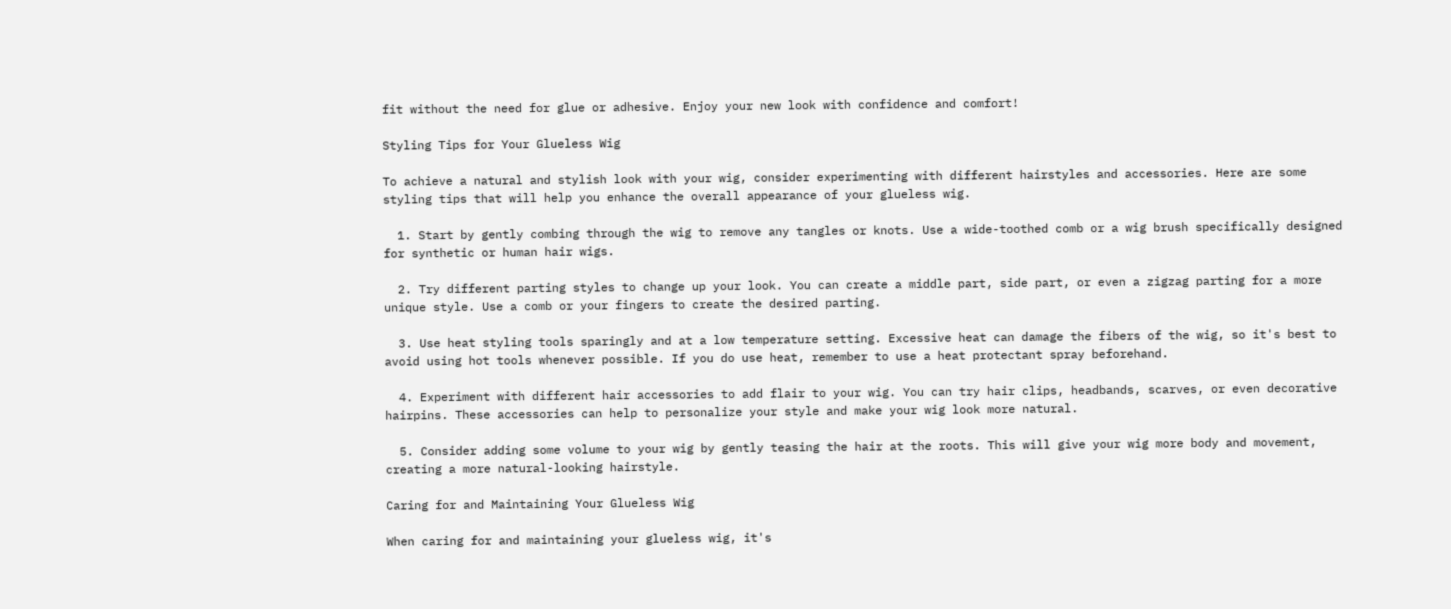fit without the need for glue or adhesive. Enjoy your new look with confidence and comfort!

Styling Tips for Your Glueless Wig

To achieve a natural and stylish look with your wig, consider experimenting with different hairstyles and accessories. Here are some styling tips that will help you enhance the overall appearance of your glueless wig.

  1. Start by gently combing through the wig to remove any tangles or knots. Use a wide-toothed comb or a wig brush specifically designed for synthetic or human hair wigs.

  2. Try different parting styles to change up your look. You can create a middle part, side part, or even a zigzag parting for a more unique style. Use a comb or your fingers to create the desired parting.

  3. Use heat styling tools sparingly and at a low temperature setting. Excessive heat can damage the fibers of the wig, so it's best to avoid using hot tools whenever possible. If you do use heat, remember to use a heat protectant spray beforehand.

  4. Experiment with different hair accessories to add flair to your wig. You can try hair clips, headbands, scarves, or even decorative hairpins. These accessories can help to personalize your style and make your wig look more natural.

  5. Consider adding some volume to your wig by gently teasing the hair at the roots. This will give your wig more body and movement, creating a more natural-looking hairstyle.

Caring for and Maintaining Your Glueless Wig

When caring for and maintaining your glueless wig, it's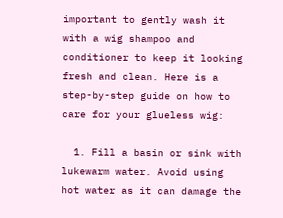important to gently wash it with a wig shampoo and conditioner to keep it looking fresh and clean. Here is a step-by-step guide on how to care for your glueless wig:

  1. Fill a basin or sink with lukewarm water. Avoid using hot water as it can damage the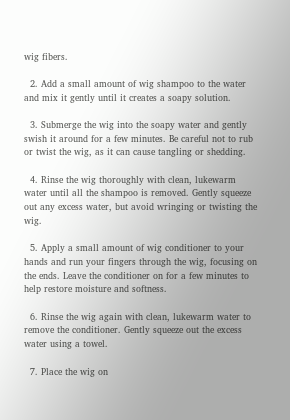wig fibers.

  2. Add a small amount of wig shampoo to the water and mix it gently until it creates a soapy solution.

  3. Submerge the wig into the soapy water and gently swish it around for a few minutes. Be careful not to rub or twist the wig, as it can cause tangling or shedding.

  4. Rinse the wig thoroughly with clean, lukewarm water until all the shampoo is removed. Gently squeeze out any excess water, but avoid wringing or twisting the wig.

  5. Apply a small amount of wig conditioner to your hands and run your fingers through the wig, focusing on the ends. Leave the conditioner on for a few minutes to help restore moisture and softness.

  6. Rinse the wig again with clean, lukewarm water to remove the conditioner. Gently squeeze out the excess water using a towel.

  7. Place the wig on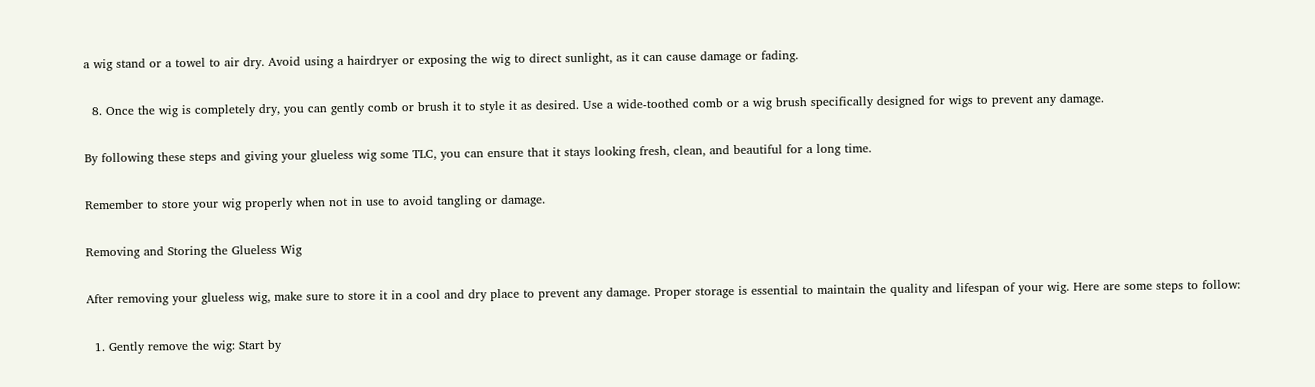a wig stand or a towel to air dry. Avoid using a hairdryer or exposing the wig to direct sunlight, as it can cause damage or fading.

  8. Once the wig is completely dry, you can gently comb or brush it to style it as desired. Use a wide-toothed comb or a wig brush specifically designed for wigs to prevent any damage.

By following these steps and giving your glueless wig some TLC, you can ensure that it stays looking fresh, clean, and beautiful for a long time.

Remember to store your wig properly when not in use to avoid tangling or damage.

Removing and Storing the Glueless Wig

After removing your glueless wig, make sure to store it in a cool and dry place to prevent any damage. Proper storage is essential to maintain the quality and lifespan of your wig. Here are some steps to follow:

  1. Gently remove the wig: Start by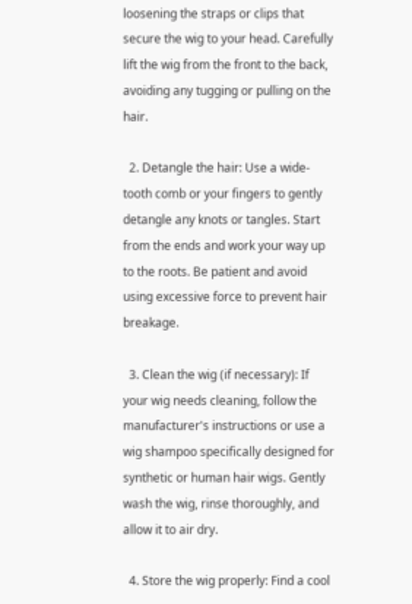loosening the straps or clips that secure the wig to your head. Carefully lift the wig from the front to the back, avoiding any tugging or pulling on the hair.

  2. Detangle the hair: Use a wide-tooth comb or your fingers to gently detangle any knots or tangles. Start from the ends and work your way up to the roots. Be patient and avoid using excessive force to prevent hair breakage.

  3. Clean the wig (if necessary): If your wig needs cleaning, follow the manufacturer's instructions or use a wig shampoo specifically designed for synthetic or human hair wigs. Gently wash the wig, rinse thoroughly, and allow it to air dry.

  4. Store the wig properly: Find a cool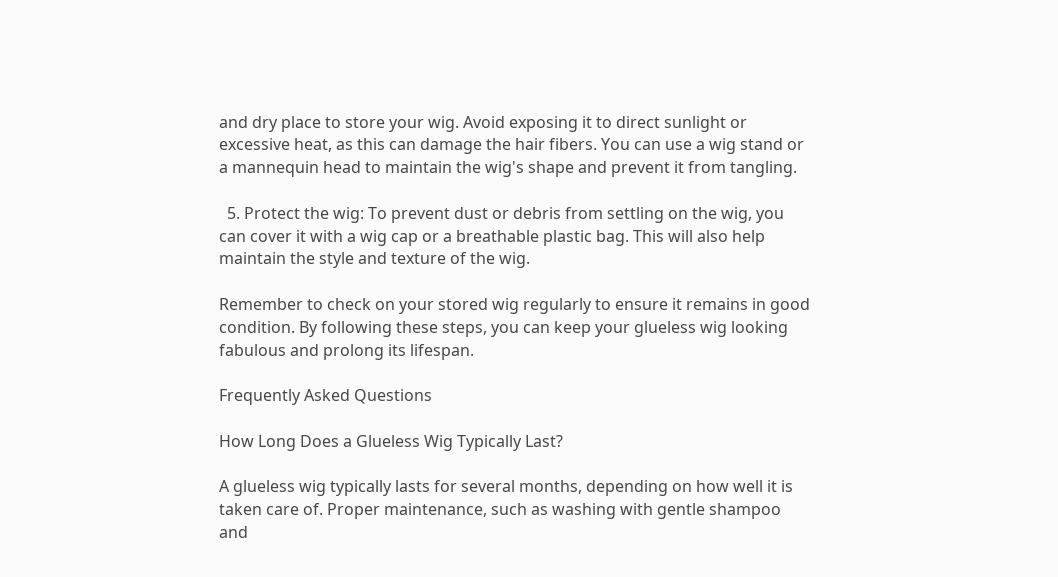and dry place to store your wig. Avoid exposing it to direct sunlight or excessive heat, as this can damage the hair fibers. You can use a wig stand or a mannequin head to maintain the wig's shape and prevent it from tangling.

  5. Protect the wig: To prevent dust or debris from settling on the wig, you can cover it with a wig cap or a breathable plastic bag. This will also help maintain the style and texture of the wig.

Remember to check on your stored wig regularly to ensure it remains in good condition. By following these steps, you can keep your glueless wig looking fabulous and prolong its lifespan.

Frequently Asked Questions

How Long Does a Glueless Wig Typically Last?

A glueless wig typically lasts for several months, depending on how well it is taken care of. Proper maintenance, such as washing with gentle shampoo and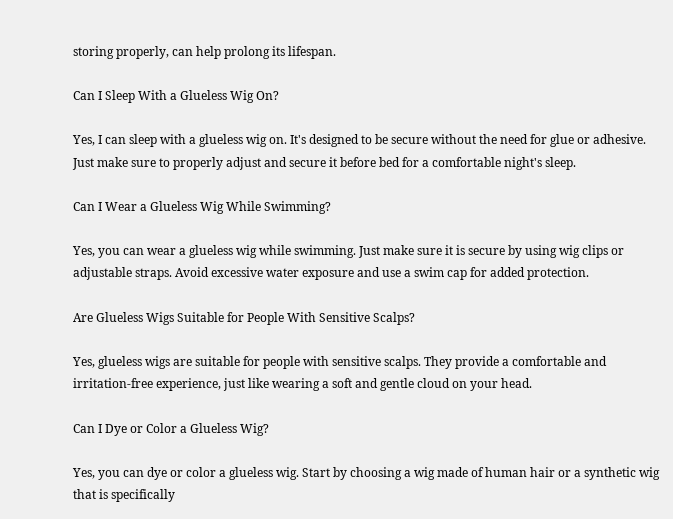storing properly, can help prolong its lifespan.

Can I Sleep With a Glueless Wig On?

Yes, I can sleep with a glueless wig on. It's designed to be secure without the need for glue or adhesive. Just make sure to properly adjust and secure it before bed for a comfortable night's sleep.

Can I Wear a Glueless Wig While Swimming?

Yes, you can wear a glueless wig while swimming. Just make sure it is secure by using wig clips or adjustable straps. Avoid excessive water exposure and use a swim cap for added protection.

Are Glueless Wigs Suitable for People With Sensitive Scalps?

Yes, glueless wigs are suitable for people with sensitive scalps. They provide a comfortable and irritation-free experience, just like wearing a soft and gentle cloud on your head.

Can I Dye or Color a Glueless Wig?

Yes, you can dye or color a glueless wig. Start by choosing a wig made of human hair or a synthetic wig that is specifically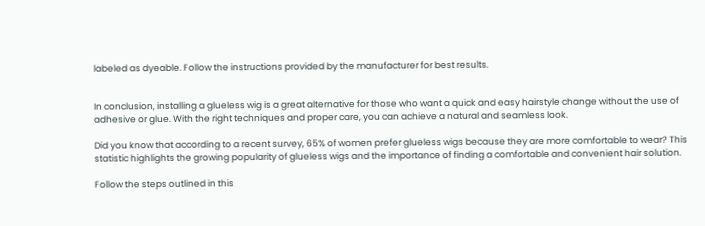labeled as dyeable. Follow the instructions provided by the manufacturer for best results.


In conclusion, installing a glueless wig is a great alternative for those who want a quick and easy hairstyle change without the use of adhesive or glue. With the right techniques and proper care, you can achieve a natural and seamless look.

Did you know that according to a recent survey, 65% of women prefer glueless wigs because they are more comfortable to wear? This statistic highlights the growing popularity of glueless wigs and the importance of finding a comfortable and convenient hair solution.

Follow the steps outlined in this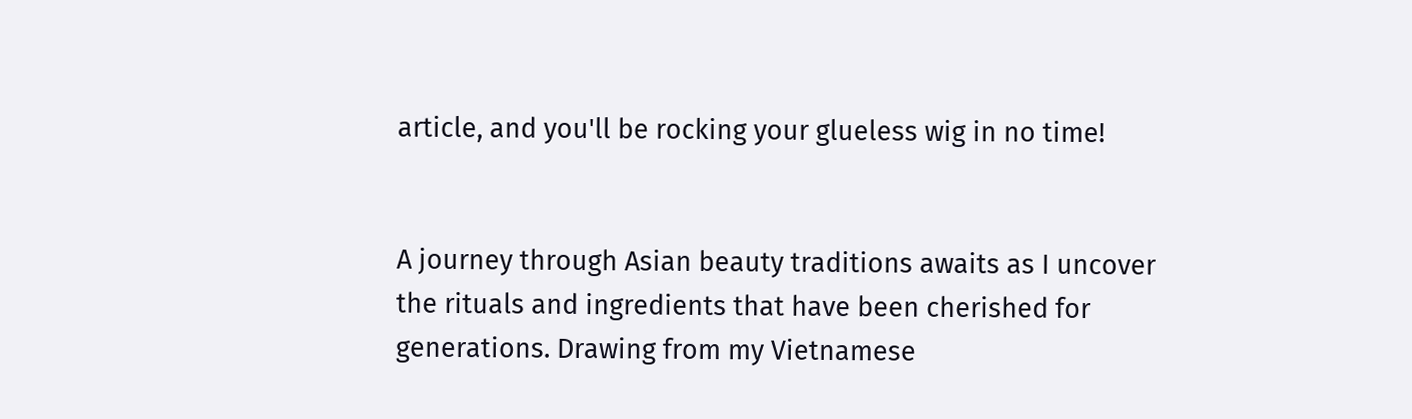article, and you'll be rocking your glueless wig in no time!


A journey through Asian beauty traditions awaits as I uncover the rituals and ingredients that have been cherished for generations. Drawing from my Vietnamese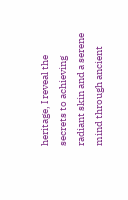heritage, I reveal the secrets to achieving radiant skin and a serene mind through ancient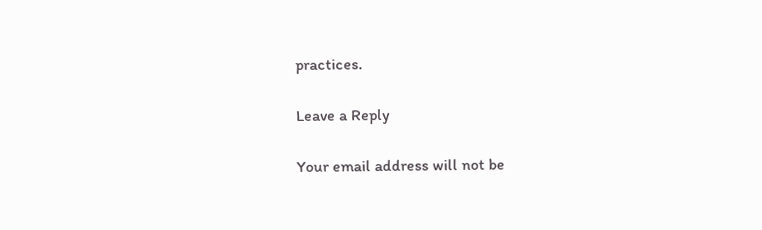practices.

Leave a Reply

Your email address will not be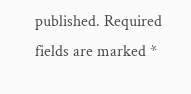published. Required fields are marked *